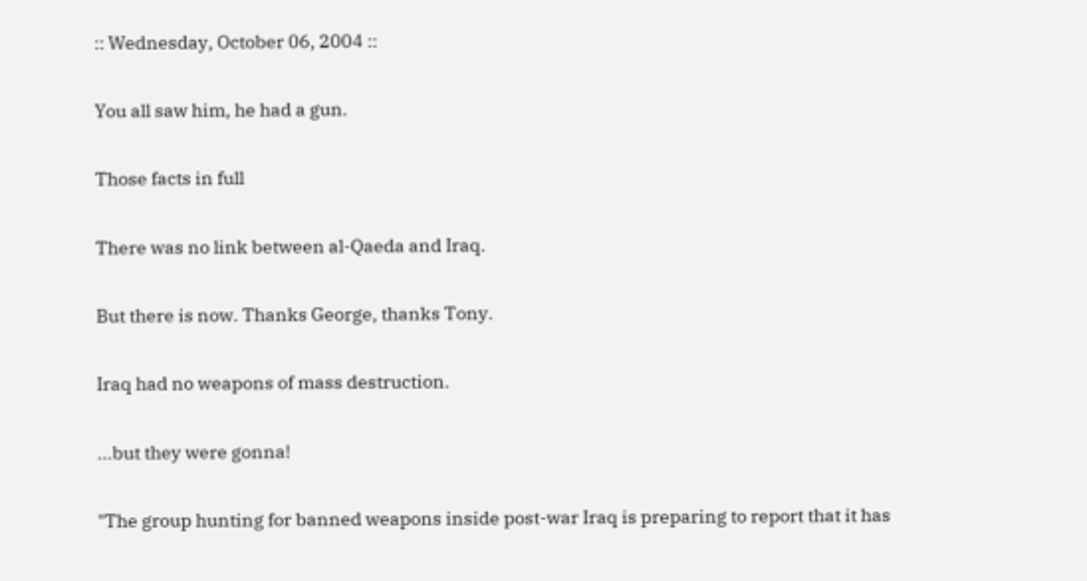:: Wednesday, October 06, 2004 ::

You all saw him, he had a gun.

Those facts in full

There was no link between al-Qaeda and Iraq.

But there is now. Thanks George, thanks Tony.

Iraq had no weapons of mass destruction.

...but they were gonna!

"The group hunting for banned weapons inside post-war Iraq is preparing to report that it has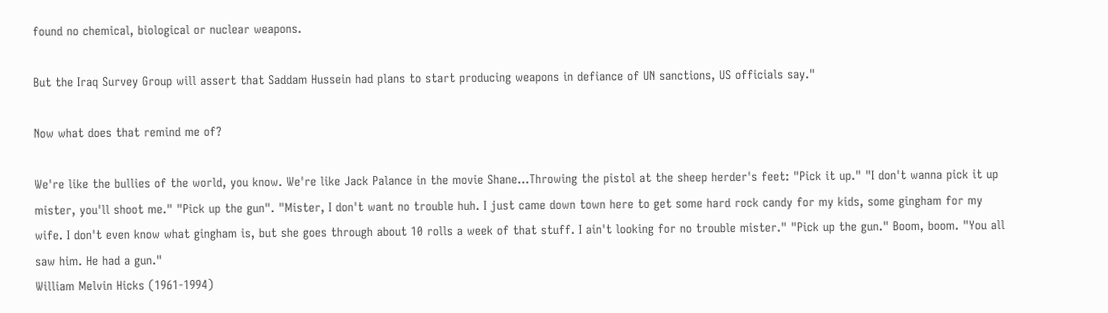found no chemical, biological or nuclear weapons.

But the Iraq Survey Group will assert that Saddam Hussein had plans to start producing weapons in defiance of UN sanctions, US officials say."

Now what does that remind me of?

We're like the bullies of the world, you know. We're like Jack Palance in the movie Shane...Throwing the pistol at the sheep herder's feet: "Pick it up." "I don't wanna pick it up mister, you'll shoot me." "Pick up the gun". "Mister, I don't want no trouble huh. I just came down town here to get some hard rock candy for my kids, some gingham for my wife. I don't even know what gingham is, but she goes through about 10 rolls a week of that stuff. I ain't looking for no trouble mister." "Pick up the gun." Boom, boom. "You all saw him. He had a gun."
William Melvin Hicks (1961-1994)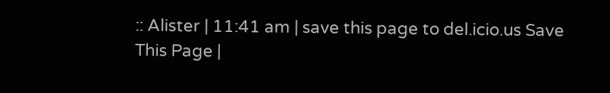:: Alister | 11:41 am | save this page to del.icio.us Save This Page |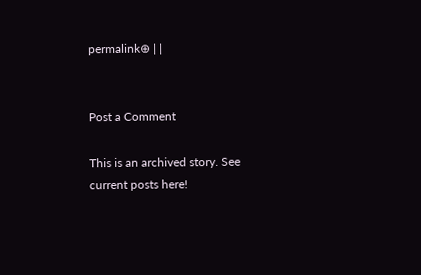permalink⊕ | |


Post a Comment

This is an archived story. See current posts here!